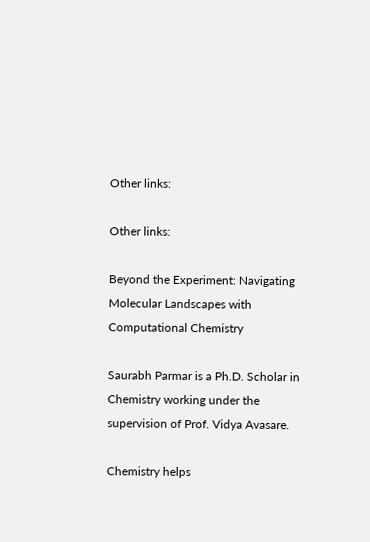Other links:

Other links:

Beyond the Experiment: Navigating Molecular Landscapes with Computational Chemistry

Saurabh Parmar is a Ph.D. Scholar in Chemistry working under the supervision of Prof. Vidya Avasare.

Chemistry helps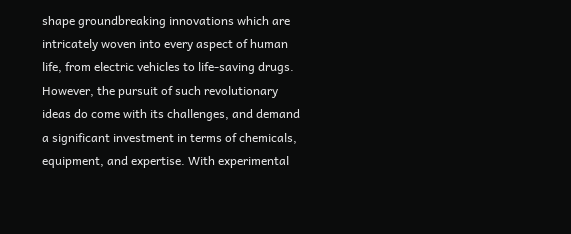shape groundbreaking innovations which are intricately woven into every aspect of human life, from electric vehicles to life-saving drugs. However, the pursuit of such revolutionary ideas do come with its challenges, and demand a significant investment in terms of chemicals, equipment, and expertise. With experimental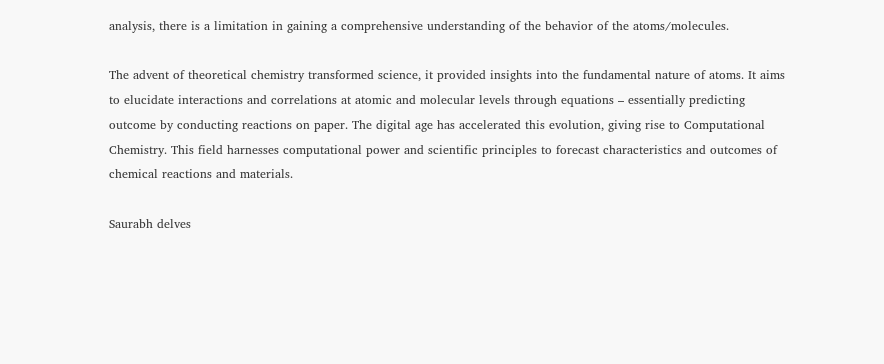analysis, there is a limitation in gaining a comprehensive understanding of the behavior of the atoms/molecules.

The advent of theoretical chemistry transformed science, it provided insights into the fundamental nature of atoms. It aims to elucidate interactions and correlations at atomic and molecular levels through equations – essentially predicting outcome by conducting reactions on paper. The digital age has accelerated this evolution, giving rise to Computational Chemistry. This field harnesses computational power and scientific principles to forecast characteristics and outcomes of chemical reactions and materials.

Saurabh delves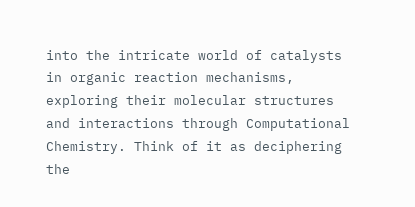into the intricate world of catalysts in organic reaction mechanisms, exploring their molecular structures and interactions through Computational Chemistry. Think of it as deciphering the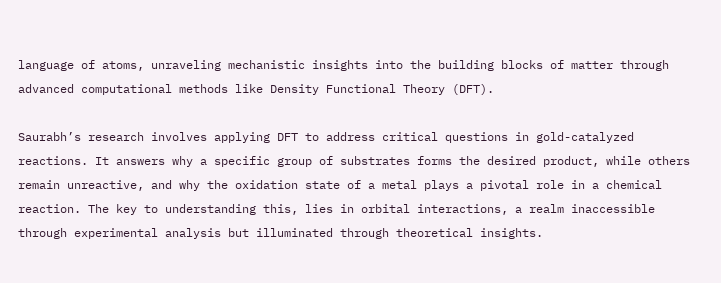language of atoms, unraveling mechanistic insights into the building blocks of matter through advanced computational methods like Density Functional Theory (DFT).

Saurabh’s research involves applying DFT to address critical questions in gold-catalyzed reactions. It answers why a specific group of substrates forms the desired product, while others remain unreactive, and why the oxidation state of a metal plays a pivotal role in a chemical reaction. The key to understanding this, lies in orbital interactions, a realm inaccessible through experimental analysis but illuminated through theoretical insights.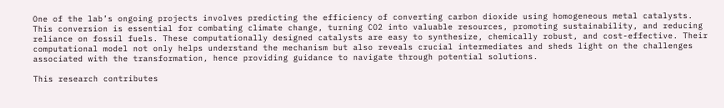One of the lab’s ongoing projects involves predicting the efficiency of converting carbon dioxide using homogeneous metal catalysts. This conversion is essential for combating climate change, turning CO2 into valuable resources, promoting sustainability, and reducing reliance on fossil fuels. These computationally designed catalysts are easy to synthesize, chemically robust, and cost-effective. Their computational model not only helps understand the mechanism but also reveals crucial intermediates and sheds light on the challenges associated with the transformation, hence providing guidance to navigate through potential solutions.

This research contributes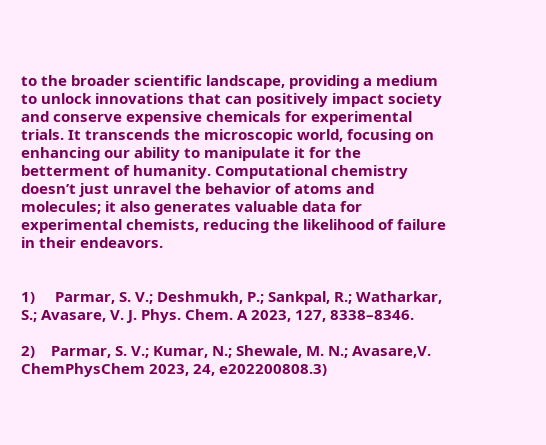to the broader scientific landscape, providing a medium to unlock innovations that can positively impact society and conserve expensive chemicals for experimental trials. It transcends the microscopic world, focusing on enhancing our ability to manipulate it for the betterment of humanity. Computational chemistry doesn’t just unravel the behavior of atoms and molecules; it also generates valuable data for experimental chemists, reducing the likelihood of failure in their endeavors.


1)     Parmar, S. V.; Deshmukh, P.; Sankpal, R.; Watharkar, S.; Avasare, V. J. Phys. Chem. A 2023, 127, 8338–8346.

2)    Parmar, S. V.; Kumar, N.; Shewale, M. N.; Avasare,V. ChemPhysChem 2023, 24, e202200808.3)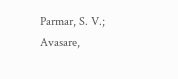Parmar, S. V.; Avasare,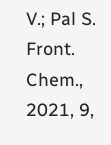V.; Pal S. Front. Chem., 2021, 9,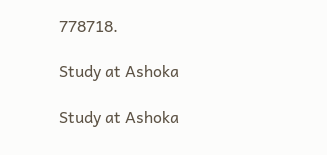778718.

Study at Ashoka

Study at Ashoka